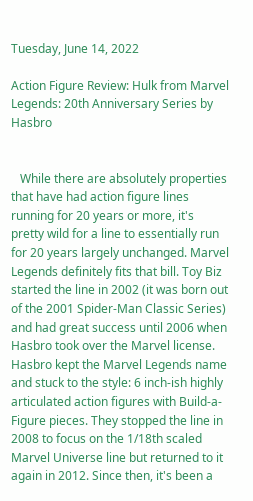Tuesday, June 14, 2022

Action Figure Review: Hulk from Marvel Legends: 20th Anniversary Series by Hasbro


   While there are absolutely properties that have had action figure lines running for 20 years or more, it's pretty wild for a line to essentially run for 20 years largely unchanged. Marvel Legends definitely fits that bill. Toy Biz started the line in 2002 (it was born out of the 2001 Spider-Man Classic Series) and had great success until 2006 when Hasbro took over the Marvel license. Hasbro kept the Marvel Legends name and stuck to the style: 6 inch-ish highly articulated action figures with Build-a-Figure pieces. They stopped the line in 2008 to focus on the 1/18th scaled Marvel Universe line but returned to it again in 2012. Since then, it's been a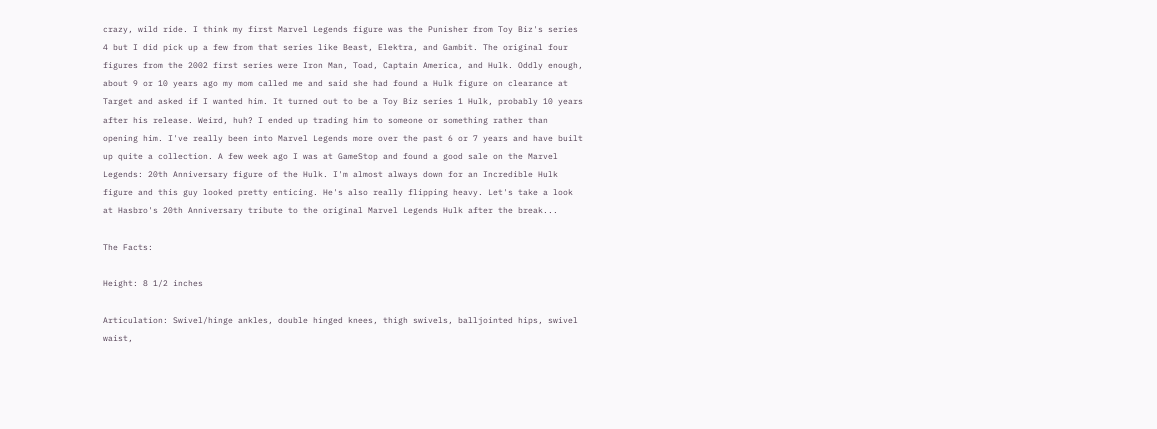crazy, wild ride. I think my first Marvel Legends figure was the Punisher from Toy Biz's series 4 but I did pick up a few from that series like Beast, Elektra, and Gambit. The original four figures from the 2002 first series were Iron Man, Toad, Captain America, and Hulk. Oddly enough, about 9 or 10 years ago my mom called me and said she had found a Hulk figure on clearance at Target and asked if I wanted him. It turned out to be a Toy Biz series 1 Hulk, probably 10 years after his release. Weird, huh? I ended up trading him to someone or something rather than opening him. I've really been into Marvel Legends more over the past 6 or 7 years and have built up quite a collection. A few week ago I was at GameStop and found a good sale on the Marvel Legends: 20th Anniversary figure of the Hulk. I'm almost always down for an Incredible Hulk figure and this guy looked pretty enticing. He's also really flipping heavy. Let's take a look at Hasbro's 20th Anniversary tribute to the original Marvel Legends Hulk after the break...

The Facts:

Height: 8 1/2 inches

Articulation: Swivel/hinge ankles, double hinged knees, thigh swivels, balljointed hips, swivel waist,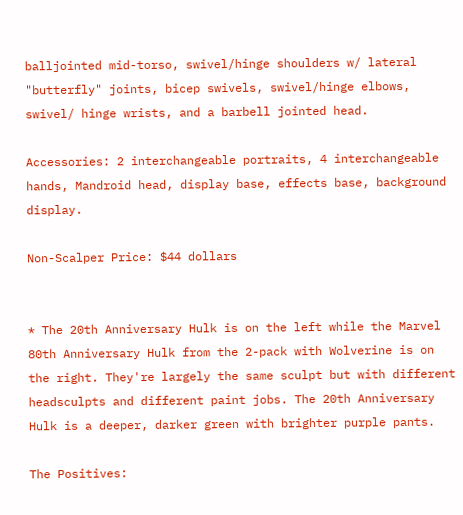balljointed mid-torso, swivel/hinge shoulders w/ lateral "butterfly" joints, bicep swivels, swivel/hinge elbows, swivel/ hinge wrists, and a barbell jointed head.

Accessories: 2 interchangeable portraits, 4 interchangeable hands, Mandroid head, display base, effects base, background display.

Non-Scalper Price: $44 dollars


* The 20th Anniversary Hulk is on the left while the Marvel 80th Anniversary Hulk from the 2-pack with Wolverine is on the right. They're largely the same sculpt but with different headsculpts and different paint jobs. The 20th Anniversary Hulk is a deeper, darker green with brighter purple pants.

The Positives: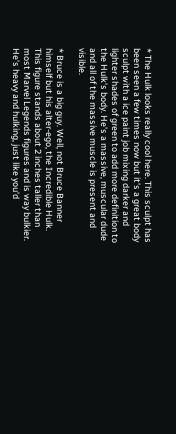* The Hulk looks really cool here. This sculpt has been seen a few times now but it's a great body sculpt with a ice paint job mixing darker and lighter shades of green to add more definition to the Hulk's body. He's a massive, muscular dude and all of the massive muscle is present and visible.

* Bruce is a big guy. Well, not Bruce Banner himself but his alter-ego, the Incredible Hulk. This figure stands about 2 inches taller than most Marvel Legends figures and is way bulkier. He's heavy and hulking, just like you'd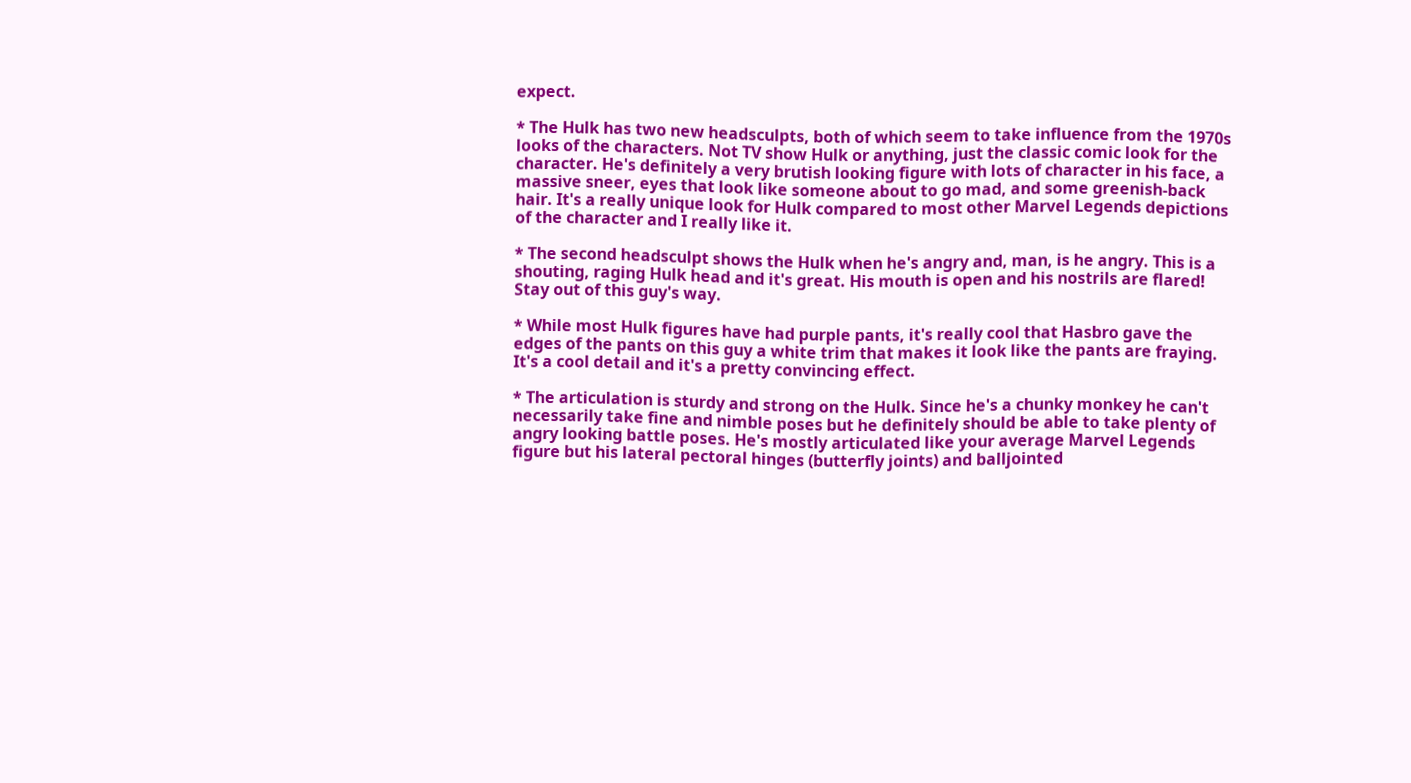expect.

* The Hulk has two new headsculpts, both of which seem to take influence from the 1970s looks of the characters. Not TV show Hulk or anything, just the classic comic look for the character. He's definitely a very brutish looking figure with lots of character in his face, a massive sneer, eyes that look like someone about to go mad, and some greenish-back hair. It's a really unique look for Hulk compared to most other Marvel Legends depictions of the character and I really like it.

* The second headsculpt shows the Hulk when he's angry and, man, is he angry. This is a shouting, raging Hulk head and it's great. His mouth is open and his nostrils are flared! Stay out of this guy's way.

* While most Hulk figures have had purple pants, it's really cool that Hasbro gave the edges of the pants on this guy a white trim that makes it look like the pants are fraying. It's a cool detail and it's a pretty convincing effect.

* The articulation is sturdy and strong on the Hulk. Since he's a chunky monkey he can't necessarily take fine and nimble poses but he definitely should be able to take plenty of angry looking battle poses. He's mostly articulated like your average Marvel Legends figure but his lateral pectoral hinges (butterfly joints) and balljointed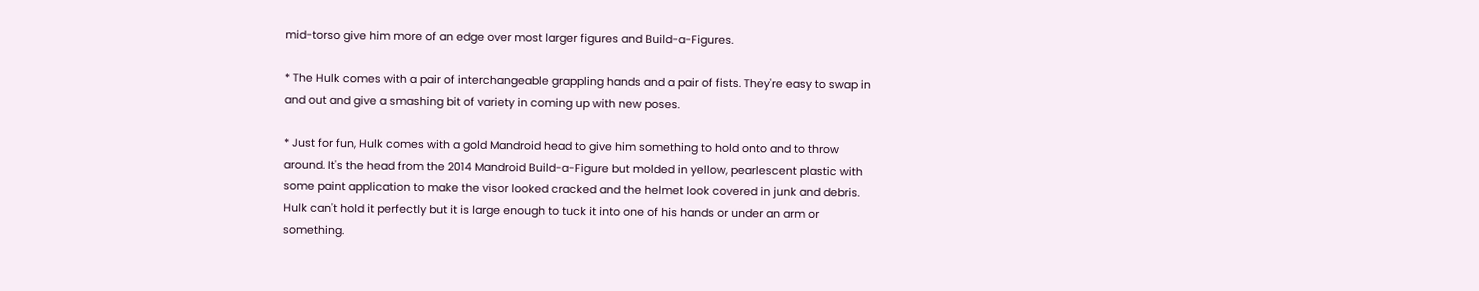mid-torso give him more of an edge over most larger figures and Build-a-Figures.

* The Hulk comes with a pair of interchangeable grappling hands and a pair of fists. They're easy to swap in and out and give a smashing bit of variety in coming up with new poses.

* Just for fun, Hulk comes with a gold Mandroid head to give him something to hold onto and to throw around. It's the head from the 2014 Mandroid Build-a-Figure but molded in yellow, pearlescent plastic with some paint application to make the visor looked cracked and the helmet look covered in junk and debris. Hulk can't hold it perfectly but it is large enough to tuck it into one of his hands or under an arm or something.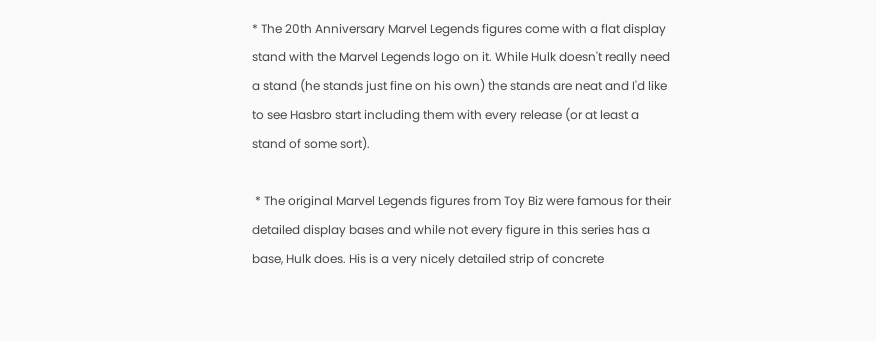* The 20th Anniversary Marvel Legends figures come with a flat display stand with the Marvel Legends logo on it. While Hulk doesn't really need a stand (he stands just fine on his own) the stands are neat and I'd like to see Hasbro start including them with every release (or at least a stand of some sort).

 * The original Marvel Legends figures from Toy Biz were famous for their detailed display bases and while not every figure in this series has a base, Hulk does. His is a very nicely detailed strip of concrete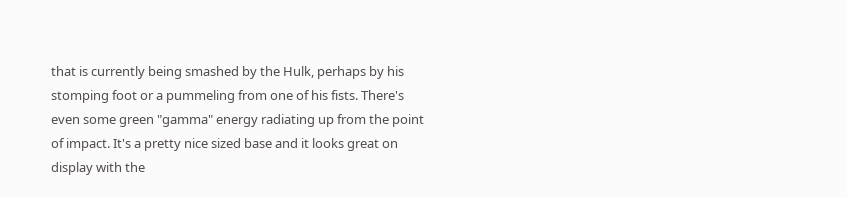that is currently being smashed by the Hulk, perhaps by his stomping foot or a pummeling from one of his fists. There's even some green "gamma" energy radiating up from the point of impact. It's a pretty nice sized base and it looks great on display with the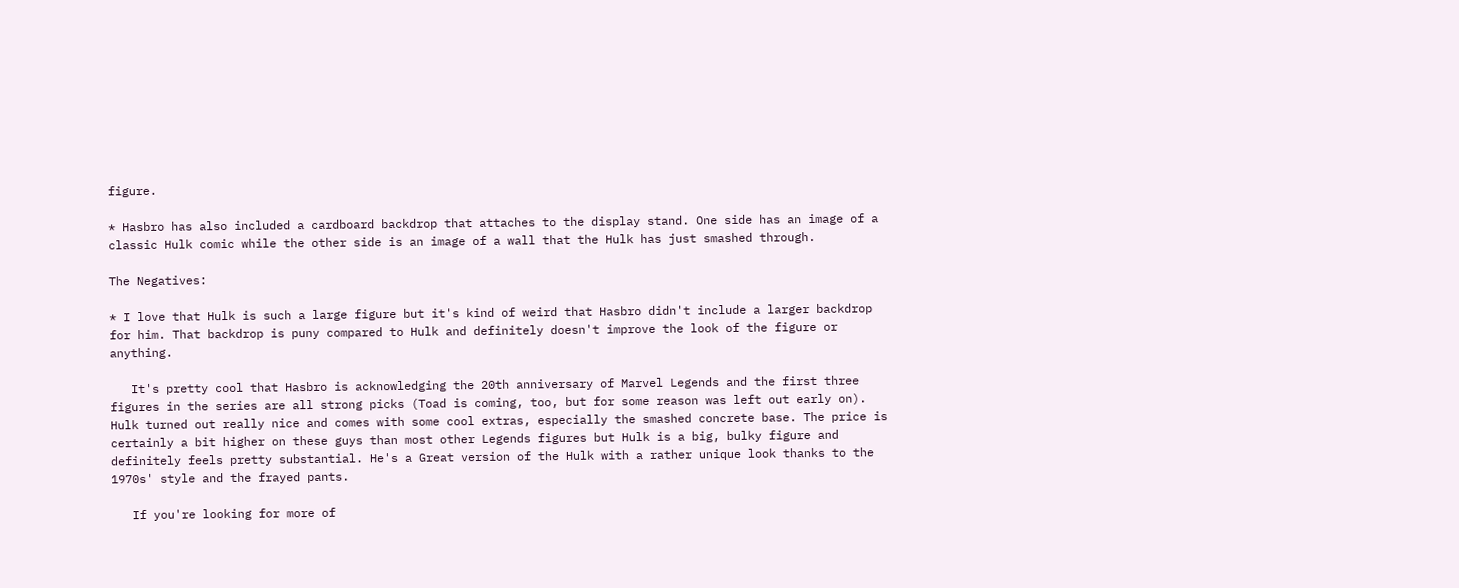figure.

* Hasbro has also included a cardboard backdrop that attaches to the display stand. One side has an image of a classic Hulk comic while the other side is an image of a wall that the Hulk has just smashed through.

The Negatives:

* I love that Hulk is such a large figure but it's kind of weird that Hasbro didn't include a larger backdrop for him. That backdrop is puny compared to Hulk and definitely doesn't improve the look of the figure or anything.

   It's pretty cool that Hasbro is acknowledging the 20th anniversary of Marvel Legends and the first three figures in the series are all strong picks (Toad is coming, too, but for some reason was left out early on). Hulk turned out really nice and comes with some cool extras, especially the smashed concrete base. The price is certainly a bit higher on these guys than most other Legends figures but Hulk is a big, bulky figure and definitely feels pretty substantial. He's a Great version of the Hulk with a rather unique look thanks to the 1970s' style and the frayed pants.

   If you're looking for more of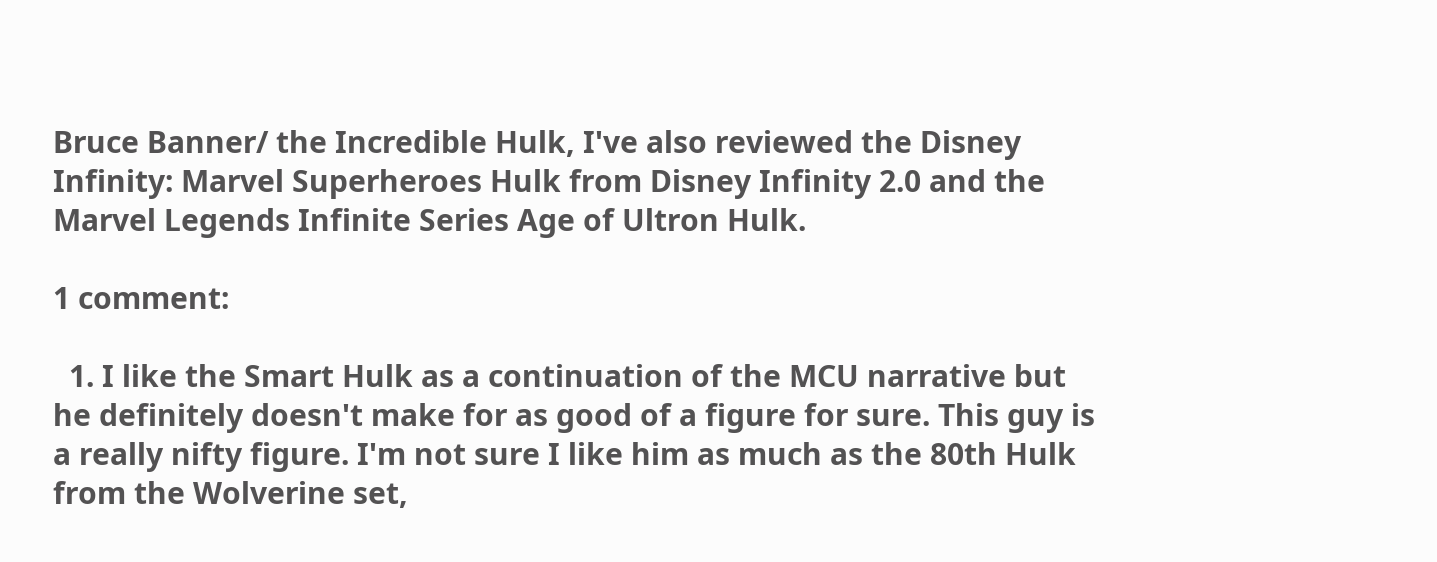Bruce Banner/ the Incredible Hulk, I've also reviewed the Disney Infinity: Marvel Superheroes Hulk from Disney Infinity 2.0 and the Marvel Legends Infinite Series Age of Ultron Hulk.

1 comment:

  1. I like the Smart Hulk as a continuation of the MCU narrative but he definitely doesn't make for as good of a figure for sure. This guy is a really nifty figure. I'm not sure I like him as much as the 80th Hulk from the Wolverine set,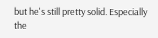but he's still pretty solid. Especially the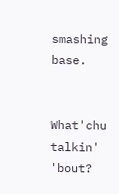smashing base.


What'chu talkin' 'bout?